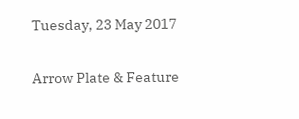Tuesday, 23 May 2017

Arrow Plate & Feature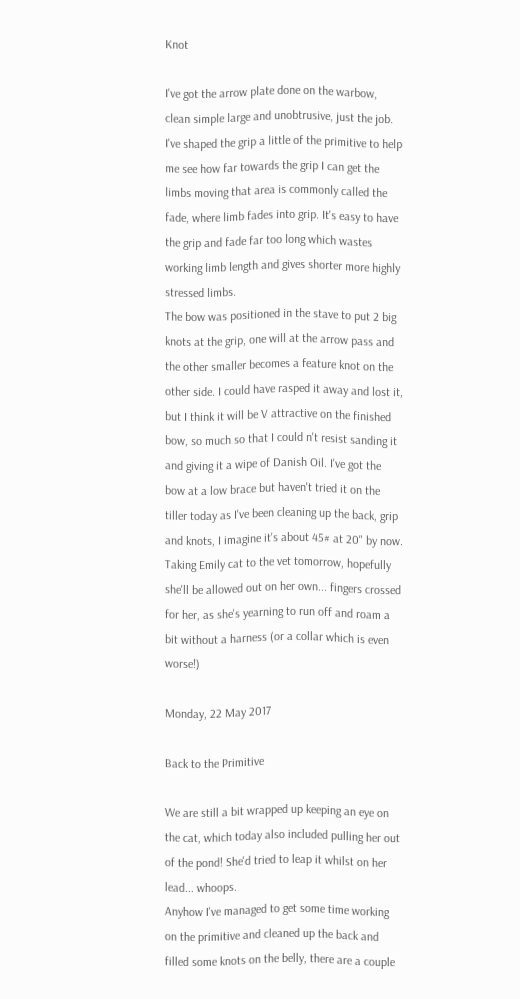Knot

I've got the arrow plate done on the warbow, clean simple large and unobtrusive, just the job.
I've shaped the grip a little of the primitive to help me see how far towards the grip I can get the limbs moving that area is commonly called the fade, where limb fades into grip. It's easy to have the grip and fade far too long which wastes working limb length and gives shorter more highly stressed limbs.
The bow was positioned in the stave to put 2 big knots at the grip, one will at the arrow pass and the other smaller becomes a feature knot on the other side. I could have rasped it away and lost it, but I think it will be V attractive on the finished bow, so much so that I could n't resist sanding it and giving it a wipe of Danish Oil. I've got the bow at a low brace but haven't tried it on the tiller today as I've been cleaning up the back, grip and knots, I imagine it's about 45# at 20" by now.
Taking Emily cat to the vet tomorrow, hopefully she'll be allowed out on her own... fingers crossed for her, as she's yearning to run off and roam a bit without a harness (or a collar which is even worse!)

Monday, 22 May 2017

Back to the Primitive

We are still a bit wrapped up keeping an eye on the cat, which today also included pulling her out of the pond! She'd tried to leap it whilst on her lead... whoops.
Anyhow I've managed to get some time working on the primitive and cleaned up the back and filled some knots on the belly, there are a couple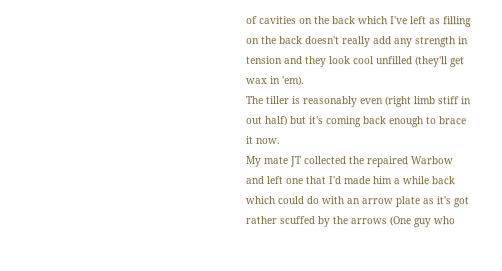of cavities on the back which I've left as filling on the back doesn't really add any strength in tension and they look cool unfilled (they'll get wax in 'em).
The tiller is reasonably even (right limb stiff in out half) but it's coming back enough to brace it now.
My mate JT collected the repaired Warbow and left one that I'd made him a while back which could do with an arrow plate as it's got rather scuffed by the arrows (One guy who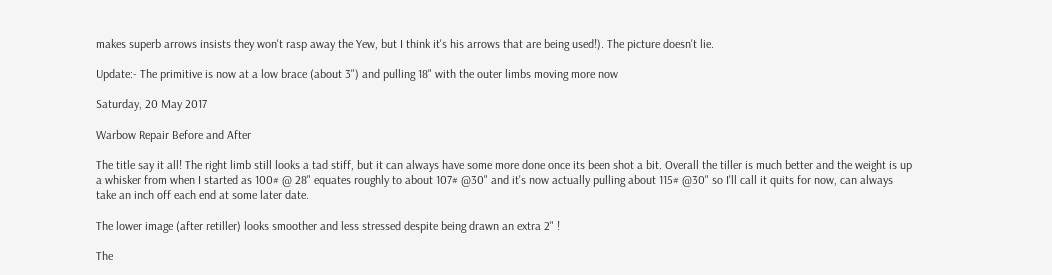makes superb arrows insists they won't rasp away the Yew, but I think it's his arrows that are being used!). The picture doesn't lie.

Update:- The primitive is now at a low brace (about 3") and pulling 18" with the outer limbs moving more now

Saturday, 20 May 2017

Warbow Repair Before and After

The title say it all! The right limb still looks a tad stiff, but it can always have some more done once its been shot a bit. Overall the tiller is much better and the weight is up a whisker from when I started as 100# @ 28" equates roughly to about 107# @30" and it's now actually pulling about 115# @30" so I'll call it quits for now, can always take an inch off each end at some later date.

The lower image (after retiller) looks smoother and less stressed despite being drawn an extra 2" !

The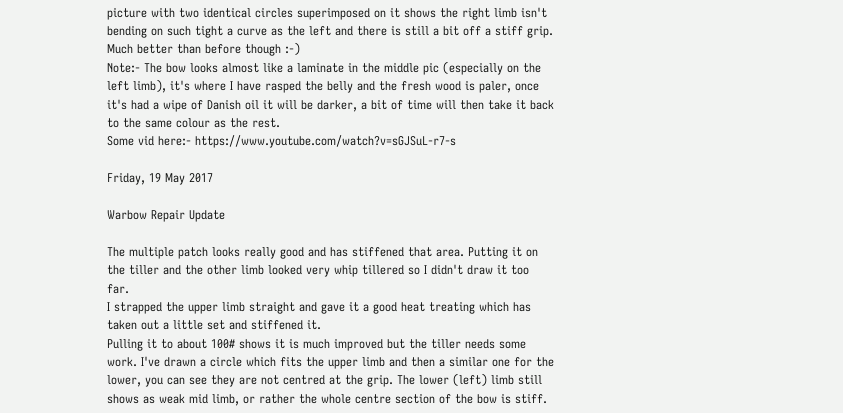picture with two identical circles superimposed on it shows the right limb isn't bending on such tight a curve as the left and there is still a bit off a stiff grip. Much better than before though :-)
Note:- The bow looks almost like a laminate in the middle pic (especially on the left limb), it's where I have rasped the belly and the fresh wood is paler, once it's had a wipe of Danish oil it will be darker, a bit of time will then take it back to the same colour as the rest.
Some vid here:- https://www.youtube.com/watch?v=sGJSuL-r7-s

Friday, 19 May 2017

Warbow Repair Update

The multiple patch looks really good and has stiffened that area. Putting it on the tiller and the other limb looked very whip tillered so I didn't draw it too far.
I strapped the upper limb straight and gave it a good heat treating which has taken out a little set and stiffened it.
Pulling it to about 100# shows it is much improved but the tiller needs some work. I've drawn a circle which fits the upper limb and then a similar one for the lower, you can see they are not centred at the grip. The lower (left) limb still shows as weak mid limb, or rather the whole centre section of the bow is stiff.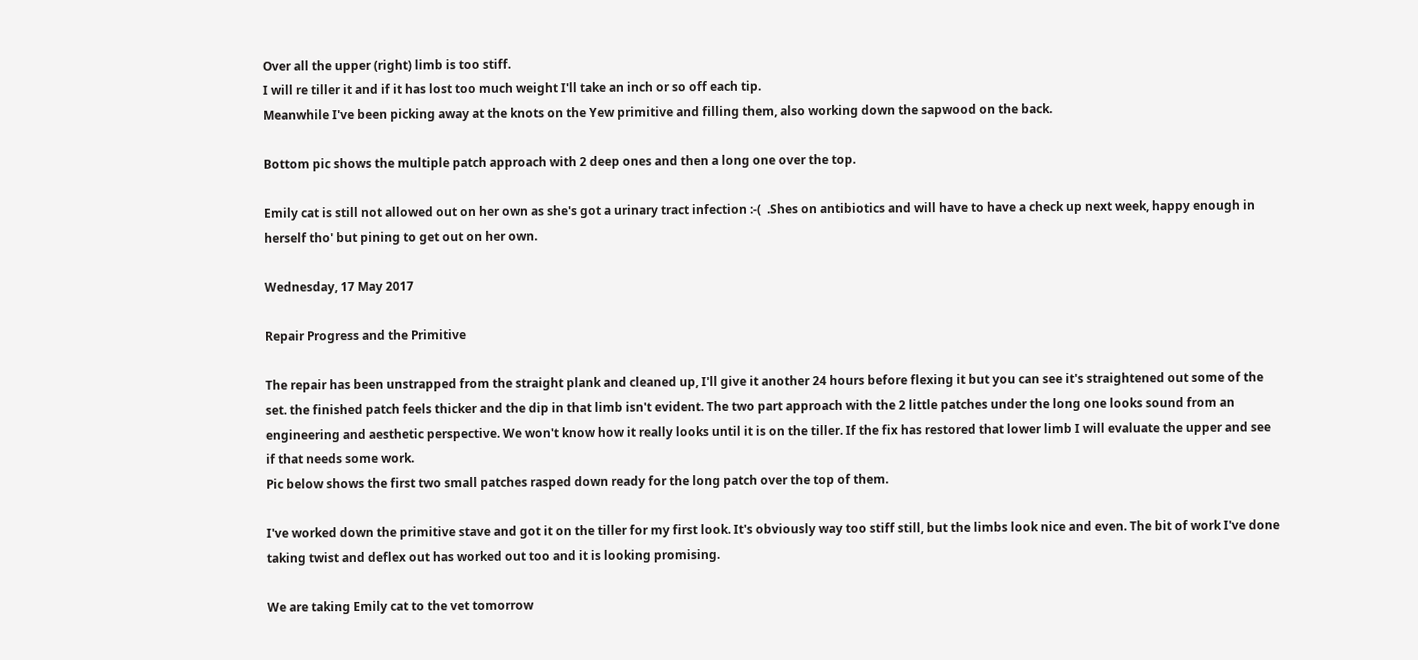Over all the upper (right) limb is too stiff.
I will re tiller it and if it has lost too much weight I'll take an inch or so off each tip.
Meanwhile I've been picking away at the knots on the Yew primitive and filling them, also working down the sapwood on the back.

Bottom pic shows the multiple patch approach with 2 deep ones and then a long one over the top.

Emily cat is still not allowed out on her own as she's got a urinary tract infection :-(  .Shes on antibiotics and will have to have a check up next week, happy enough in herself tho' but pining to get out on her own.

Wednesday, 17 May 2017

Repair Progress and the Primitive

The repair has been unstrapped from the straight plank and cleaned up, I'll give it another 24 hours before flexing it but you can see it's straightened out some of the set. the finished patch feels thicker and the dip in that limb isn't evident. The two part approach with the 2 little patches under the long one looks sound from an engineering and aesthetic perspective. We won't know how it really looks until it is on the tiller. If the fix has restored that lower limb I will evaluate the upper and see if that needs some work.
Pic below shows the first two small patches rasped down ready for the long patch over the top of them.

I've worked down the primitive stave and got it on the tiller for my first look. It's obviously way too stiff still, but the limbs look nice and even. The bit of work I've done taking twist and deflex out has worked out too and it is looking promising.

We are taking Emily cat to the vet tomorrow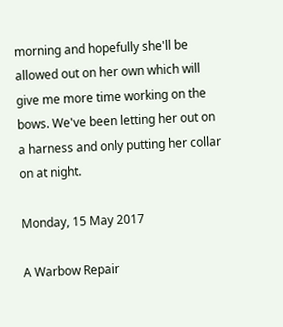morning and hopefully she'll be allowed out on her own which will give me more time working on the bows. We've been letting her out on a harness and only putting her collar on at night.

Monday, 15 May 2017

A Warbow Repair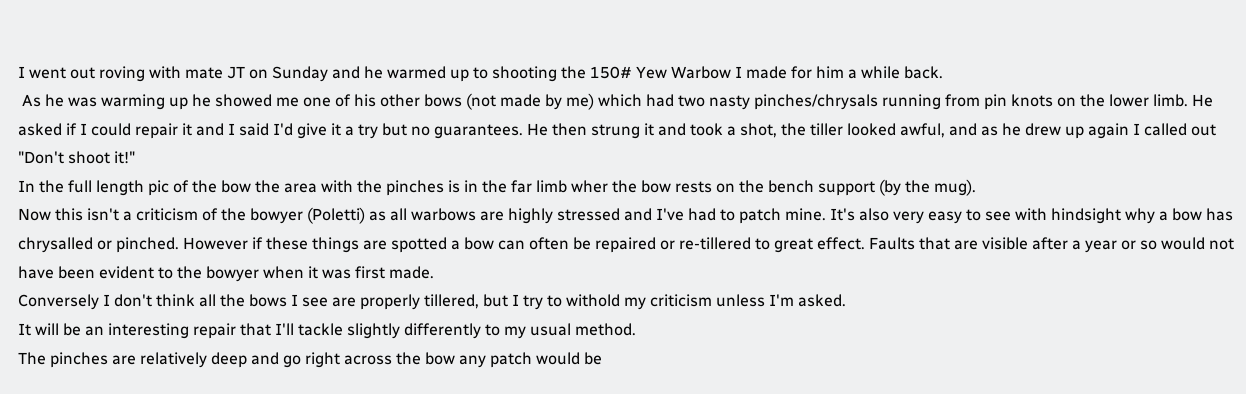I went out roving with mate JT on Sunday and he warmed up to shooting the 150# Yew Warbow I made for him a while back.
 As he was warming up he showed me one of his other bows (not made by me) which had two nasty pinches/chrysals running from pin knots on the lower limb. He asked if I could repair it and I said I'd give it a try but no guarantees. He then strung it and took a shot, the tiller looked awful, and as he drew up again I called out "Don't shoot it!"
In the full length pic of the bow the area with the pinches is in the far limb wher the bow rests on the bench support (by the mug).
Now this isn't a criticism of the bowyer (Poletti) as all warbows are highly stressed and I've had to patch mine. It's also very easy to see with hindsight why a bow has chrysalled or pinched. However if these things are spotted a bow can often be repaired or re-tillered to great effect. Faults that are visible after a year or so would not have been evident to the bowyer when it was first made.
Conversely I don't think all the bows I see are properly tillered, but I try to withold my criticism unless I'm asked.
It will be an interesting repair that I'll tackle slightly differently to my usual method.
The pinches are relatively deep and go right across the bow any patch would be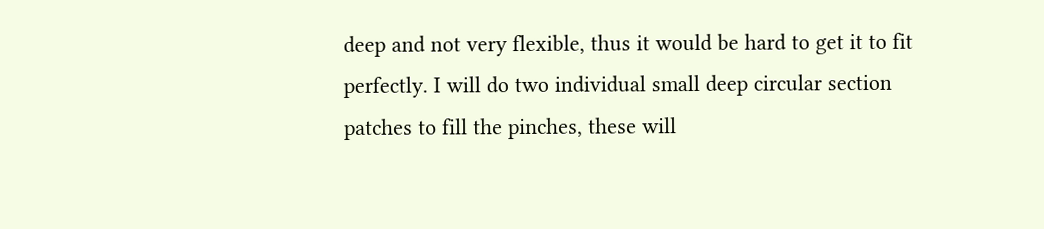deep and not very flexible, thus it would be hard to get it to fit perfectly. I will do two individual small deep circular section patches to fill the pinches, these will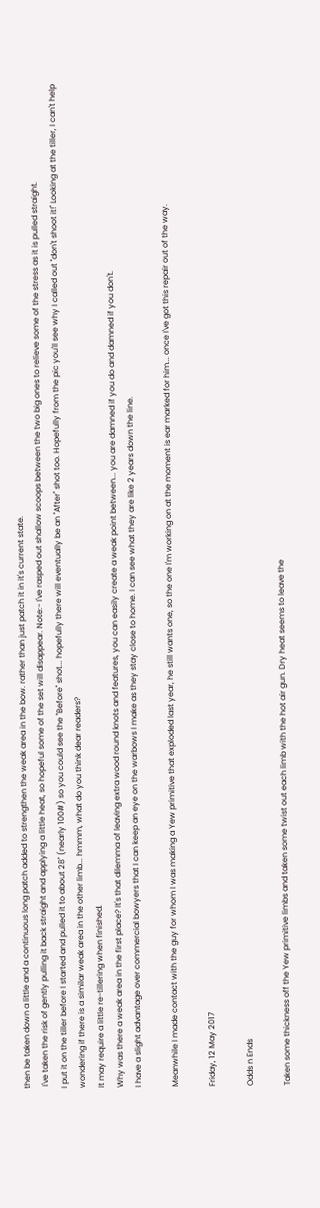then be taken down a little and a continuous long patch added to strengthen the weak area in the bow. rather than just patch it in it's current state.
 I've taken the risk of gently pulling it back straight and applying a little heat, so hopeful some of the set will disappear. Note:- I've rasped out shallow scoops between the two big ones to relieve some of the stress as it is pulled straight.
I put it on the tiller before I started and pulled it to about 28" (nearly 100#) so you could see the "Before" shot... hopefully there will eventually be an "After" shot too. Hopefully from the pic you'll see why I called out "don't shoot it!" Looking at the tiller, I can't help wondering if there is a similar weak area in the other limb... hmmm, what do you think dear readers?
It may require a little re-tillering when finished.
Why was there a weak area in the first place? It's that dilemma of leaving extra wood round knots and features, you can easily create a weak point between... you are damned if you do and damned if you don't.
I have a slight advantage over commercial bowyers that I can keep an eye on the warbows I make as they stay close to home. I can see what they are like 2 years down the line.

Meanwhile I made contact with the guy for whom I was making a Yew primitive that exploded last year, he still wants one, so the one I'm working on at the moment is ear marked for him... once I've got this repair out of the way.

Friday, 12 May 2017

Odds n Ends

Taken some thickness off the Yew primitive limbs and taken some twist out each limb with the hot air gun. Dry heat seems to leave the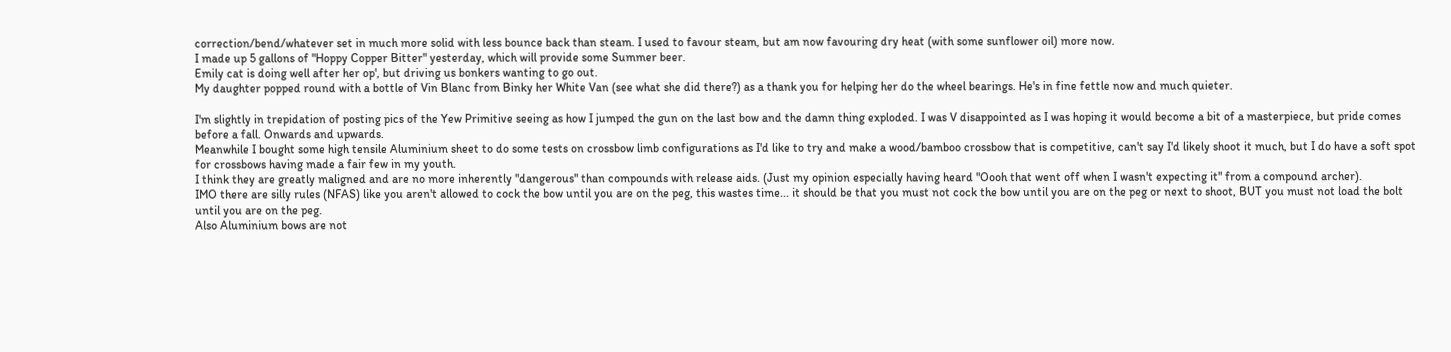correction/bend/whatever set in much more solid with less bounce back than steam. I used to favour steam, but am now favouring dry heat (with some sunflower oil) more now.
I made up 5 gallons of "Hoppy Copper Bitter" yesterday, which will provide some Summer beer.
Emily cat is doing well after her op', but driving us bonkers wanting to go out.
My daughter popped round with a bottle of Vin Blanc from Binky her White Van (see what she did there?) as a thank you for helping her do the wheel bearings. He's in fine fettle now and much quieter.

I'm slightly in trepidation of posting pics of the Yew Primitive seeing as how I jumped the gun on the last bow and the damn thing exploded. I was V disappointed as I was hoping it would become a bit of a masterpiece, but pride comes before a fall. Onwards and upwards.
Meanwhile I bought some high tensile Aluminium sheet to do some tests on crossbow limb configurations as I'd like to try and make a wood/bamboo crossbow that is competitive, can't say I'd likely shoot it much, but I do have a soft spot for crossbows having made a fair few in my youth.
I think they are greatly maligned and are no more inherently "dangerous" than compounds with release aids. (Just my opinion especially having heard "Oooh that went off when I wasn't expecting it" from a compound archer).
IMO there are silly rules (NFAS) like you aren't allowed to cock the bow until you are on the peg, this wastes time... it should be that you must not cock the bow until you are on the peg or next to shoot, BUT you must not load the bolt until you are on the peg.
Also Aluminium bows are not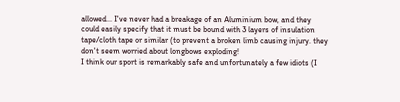allowed... I've never had a breakage of an Aluminium bow, and they could easily specify that it must be bound with 3 layers of insulation tape/cloth tape or similar (to prevent a broken limb causing injury. they don't seem worried about longbows exploding!
I think our sport is remarkably safe and unfortunately a few idiots (I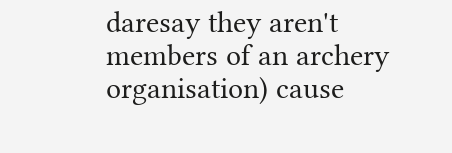daresay they aren't members of an archery organisation) cause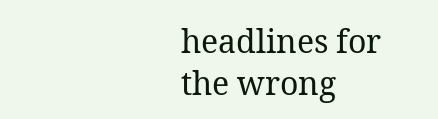headlines for the wrong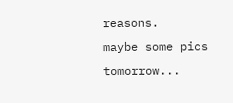reasons.
maybe some pics tomorrow...